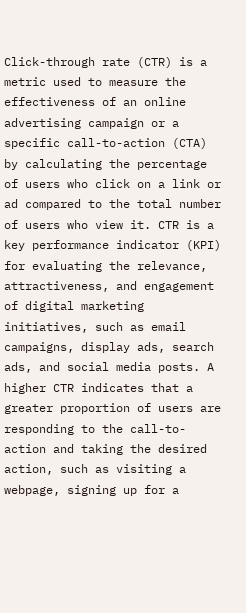Click-through rate (CTR) is a metric used to measure the effectiveness of an online advertising campaign or a specific call-to-action (CTA) by calculating the percentage of users who click on a link or ad compared to the total number of users who view it. CTR is a key performance indicator (KPI) for evaluating the relevance, attractiveness, and engagement of digital marketing initiatives, such as email campaigns, display ads, search ads, and social media posts. A higher CTR indicates that a greater proportion of users are responding to the call-to-action and taking the desired action, such as visiting a webpage, signing up for a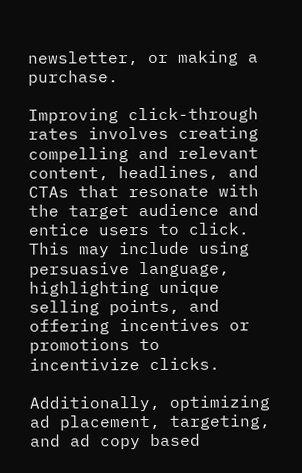newsletter, or making a purchase.

Improving click-through rates involves creating compelling and relevant content, headlines, and CTAs that resonate with the target audience and entice users to click. This may include using persuasive language, highlighting unique selling points, and offering incentives or promotions to incentivize clicks.

Additionally, optimizing ad placement, targeting, and ad copy based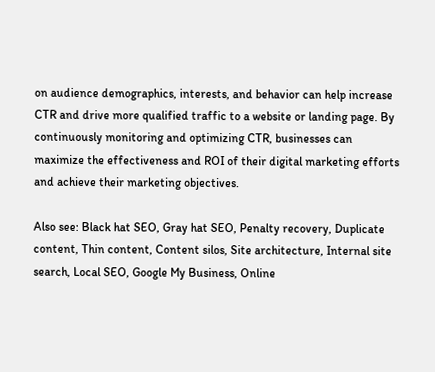on audience demographics, interests, and behavior can help increase CTR and drive more qualified traffic to a website or landing page. By continuously monitoring and optimizing CTR, businesses can maximize the effectiveness and ROI of their digital marketing efforts and achieve their marketing objectives.

Also see: Black hat SEO, Gray hat SEO, Penalty recovery, Duplicate content, Thin content, Content silos, Site architecture, Internal site search, Local SEO, Google My Business, Online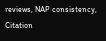reviews, NAP consistency, Citation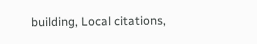building, Local citations,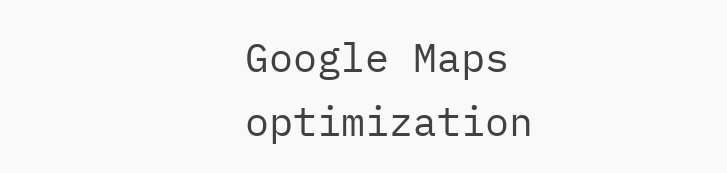Google Maps optimization